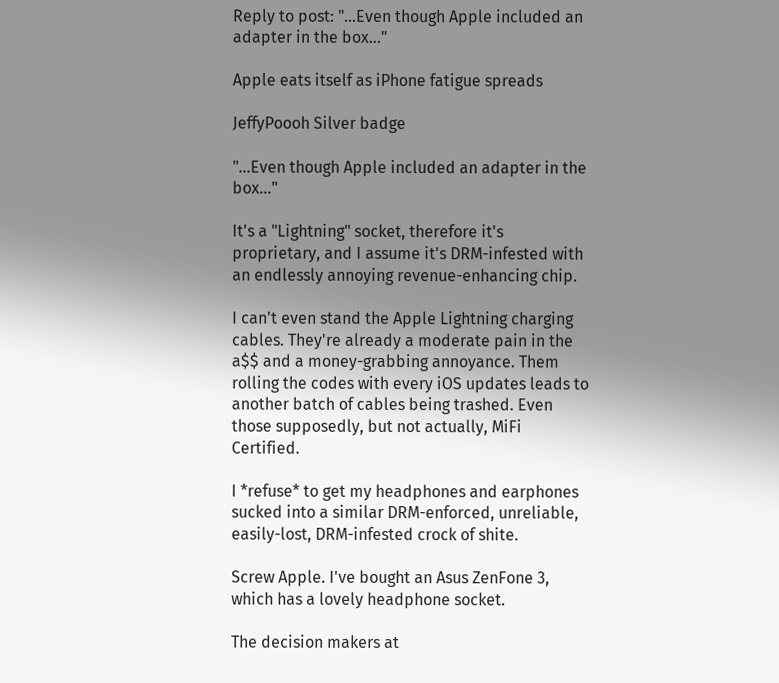Reply to post: "...Even though Apple included an adapter in the box..."

Apple eats itself as iPhone fatigue spreads

JeffyPoooh Silver badge

"...Even though Apple included an adapter in the box..."

It's a "Lightning" socket, therefore it's proprietary, and I assume it's DRM-infested with an endlessly annoying revenue-enhancing chip.

I can't even stand the Apple Lightning charging cables. They're already a moderate pain in the a$$ and a money-grabbing annoyance. Them rolling the codes with every iOS updates leads to another batch of cables being trashed. Even those supposedly, but not actually, MiFi Certified.

I *refuse* to get my headphones and earphones sucked into a similar DRM-enforced, unreliable, easily-lost, DRM-infested crock of shite.

Screw Apple. I've bought an Asus ZenFone 3, which has a lovely headphone socket.

The decision makers at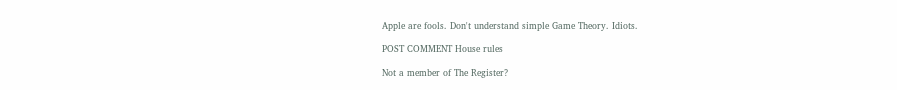Apple are fools. Don't understand simple Game Theory. Idiots.

POST COMMENT House rules

Not a member of The Register?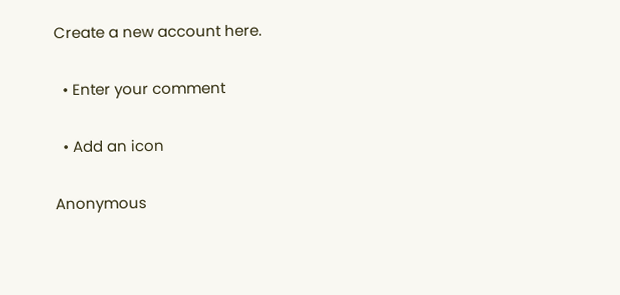Create a new account here.

  • Enter your comment

  • Add an icon

Anonymous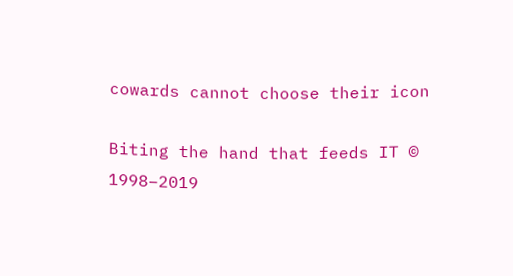cowards cannot choose their icon

Biting the hand that feeds IT © 1998–2019